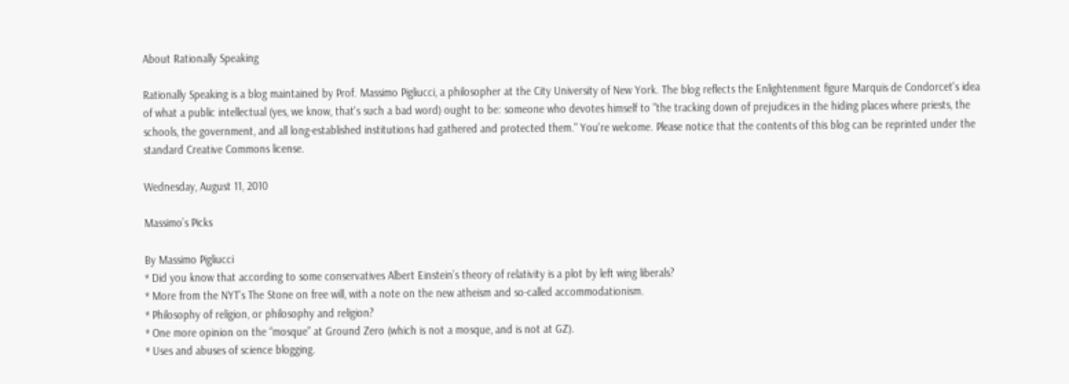About Rationally Speaking

Rationally Speaking is a blog maintained by Prof. Massimo Pigliucci, a philosopher at the City University of New York. The blog reflects the Enlightenment figure Marquis de Condorcet's idea of what a public intellectual (yes, we know, that's such a bad word) ought to be: someone who devotes himself to "the tracking down of prejudices in the hiding places where priests, the schools, the government, and all long-established institutions had gathered and protected them." You're welcome. Please notice that the contents of this blog can be reprinted under the standard Creative Commons license.

Wednesday, August 11, 2010

Massimo’s Picks

By Massimo Pigliucci
* Did you know that according to some conservatives Albert Einstein’s theory of relativity is a plot by left wing liberals?
* More from the NYT’s The Stone on free will, with a note on the new atheism and so-called accommodationism.
* Philosophy of religion, or philosophy and religion?
* One more opinion on the “mosque” at Ground Zero (which is not a mosque, and is not at GZ).
* Uses and abuses of science blogging.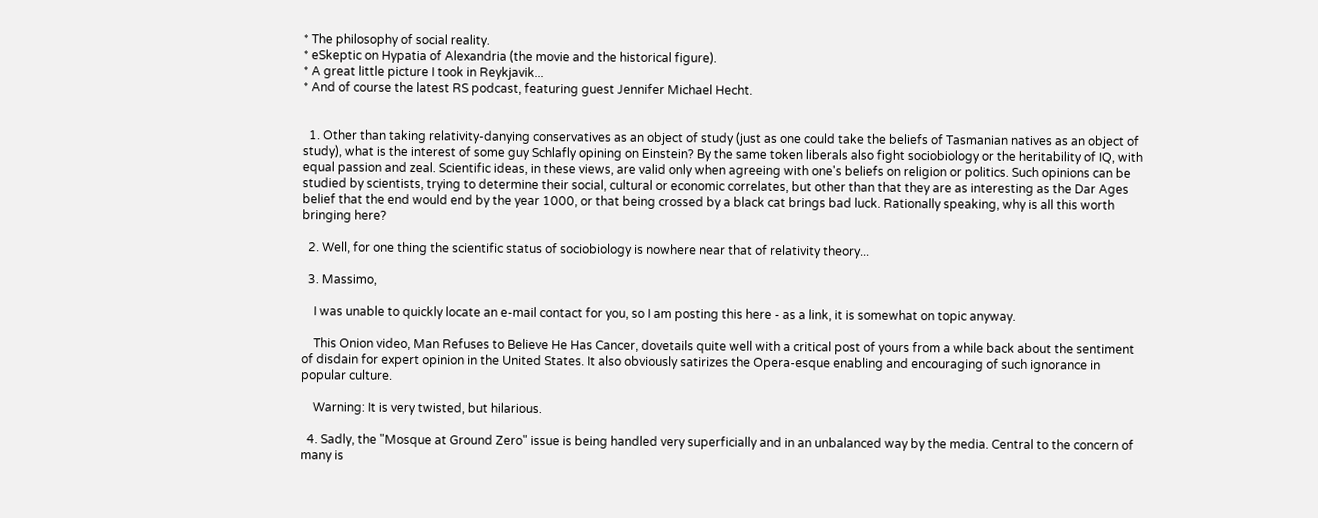* The philosophy of social reality.
* eSkeptic on Hypatia of Alexandria (the movie and the historical figure).
* A great little picture I took in Reykjavik...
* And of course the latest RS podcast, featuring guest Jennifer Michael Hecht.


  1. Other than taking relativity-danying conservatives as an object of study (just as one could take the beliefs of Tasmanian natives as an object of study), what is the interest of some guy Schlafly opining on Einstein? By the same token liberals also fight sociobiology or the heritability of IQ, with equal passion and zeal. Scientific ideas, in these views, are valid only when agreeing with one's beliefs on religion or politics. Such opinions can be studied by scientists, trying to determine their social, cultural or economic correlates, but other than that they are as interesting as the Dar Ages belief that the end would end by the year 1000, or that being crossed by a black cat brings bad luck. Rationally speaking, why is all this worth bringing here?

  2. Well, for one thing the scientific status of sociobiology is nowhere near that of relativity theory...

  3. Massimo,

    I was unable to quickly locate an e-mail contact for you, so I am posting this here - as a link, it is somewhat on topic anyway.

    This Onion video, Man Refuses to Believe He Has Cancer, dovetails quite well with a critical post of yours from a while back about the sentiment of disdain for expert opinion in the United States. It also obviously satirizes the Opera-esque enabling and encouraging of such ignorance in popular culture.

    Warning: It is very twisted, but hilarious.

  4. Sadly, the "Mosque at Ground Zero" issue is being handled very superficially and in an unbalanced way by the media. Central to the concern of many is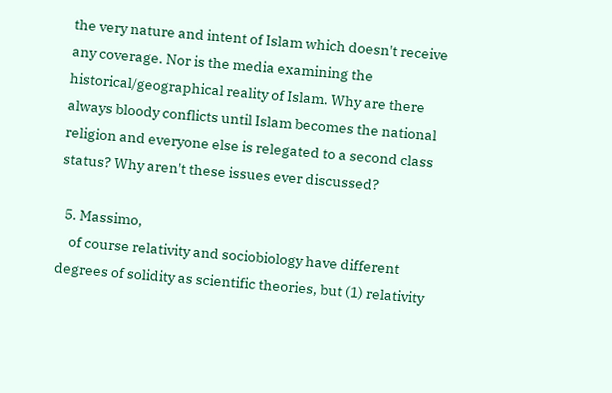the very nature and intent of Islam which doesn't receive any coverage. Nor is the media examining the historical/geographical reality of Islam. Why are there always bloody conflicts until Islam becomes the national religion and everyone else is relegated to a second class status? Why aren't these issues ever discussed?

  5. Massimo,
    of course relativity and sociobiology have different degrees of solidity as scientific theories, but (1) relativity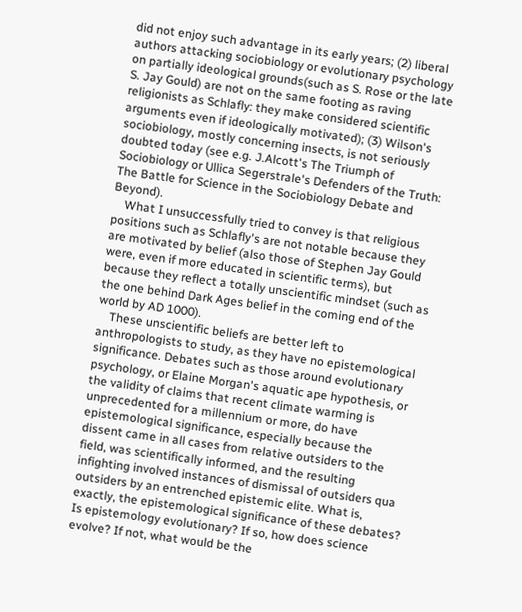did not enjoy such advantage in its early years; (2) liberal authors attacking sociobiology or evolutionary psychology on partially ideological grounds(such as S. Rose or the late S. Jay Gould) are not on the same footing as raving religionists as Schlafly: they make considered scientific arguments even if ideologically motivated); (3) Wilson's sociobiology, mostly concerning insects, is not seriously doubted today (see e.g. J.Alcott's The Triumph of Sociobiology or Ullica Segerstrale's Defenders of the Truth: The Battle for Science in the Sociobiology Debate and Beyond).
    What I unsuccessfully tried to convey is that religious positions such as Schlafly's are not notable because they are motivated by belief (also those of Stephen Jay Gould were, even if more educated in scientific terms), but because they reflect a totally unscientific mindset (such as the one behind Dark Ages belief in the coming end of the world by AD 1000).
    These unscientific beliefs are better left to anthropologists to study, as they have no epistemological significance. Debates such as those around evolutionary psychology, or Elaine Morgan's aquatic ape hypothesis, or the validity of claims that recent climate warming is unprecedented for a millennium or more, do have epistemological significance, especially because the dissent came in all cases from relative outsiders to the field, was scientifically informed, and the resulting infighting involved instances of dismissal of outsiders qua outsiders by an entrenched epistemic elite. What is, exactly, the epistemological significance of these debates? Is epistemology evolutionary? If so, how does science evolve? If not, what would be the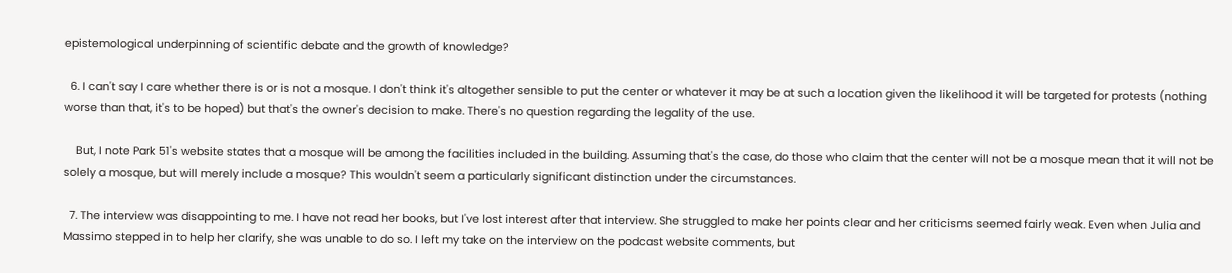epistemological underpinning of scientific debate and the growth of knowledge?

  6. I can't say I care whether there is or is not a mosque. I don't think it's altogether sensible to put the center or whatever it may be at such a location given the likelihood it will be targeted for protests (nothing worse than that, it's to be hoped) but that's the owner's decision to make. There's no question regarding the legality of the use.

    But, I note Park 51's website states that a mosque will be among the facilities included in the building. Assuming that's the case, do those who claim that the center will not be a mosque mean that it will not be solely a mosque, but will merely include a mosque? This wouldn't seem a particularly significant distinction under the circumstances.

  7. The interview was disappointing to me. I have not read her books, but I've lost interest after that interview. She struggled to make her points clear and her criticisms seemed fairly weak. Even when Julia and Massimo stepped in to help her clarify, she was unable to do so. I left my take on the interview on the podcast website comments, but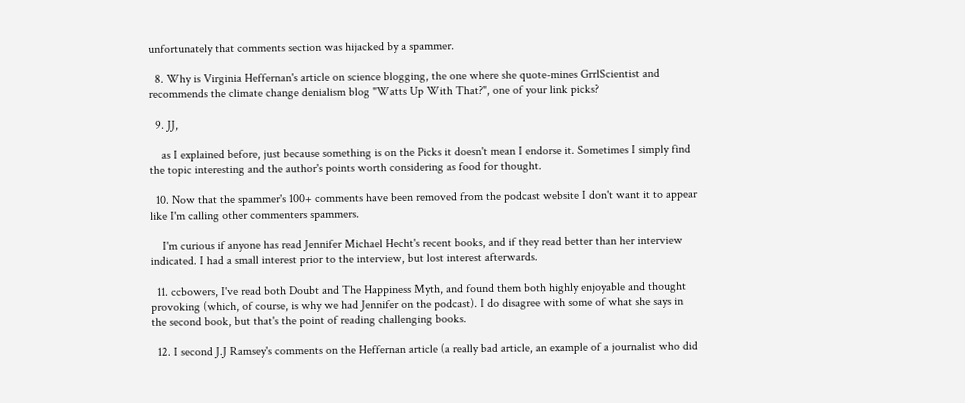unfortunately that comments section was hijacked by a spammer.

  8. Why is Virginia Heffernan's article on science blogging, the one where she quote-mines GrrlScientist and recommends the climate change denialism blog "Watts Up With That?", one of your link picks?

  9. JJ,

    as I explained before, just because something is on the Picks it doesn't mean I endorse it. Sometimes I simply find the topic interesting and the author's points worth considering as food for thought.

  10. Now that the spammer's 100+ comments have been removed from the podcast website I don't want it to appear like I'm calling other commenters spammers.

    I'm curious if anyone has read Jennifer Michael Hecht's recent books, and if they read better than her interview indicated. I had a small interest prior to the interview, but lost interest afterwards.

  11. ccbowers, I've read both Doubt and The Happiness Myth, and found them both highly enjoyable and thought provoking (which, of course, is why we had Jennifer on the podcast). I do disagree with some of what she says in the second book, but that's the point of reading challenging books.

  12. I second J.J Ramsey's comments on the Heffernan article (a really bad article, an example of a journalist who did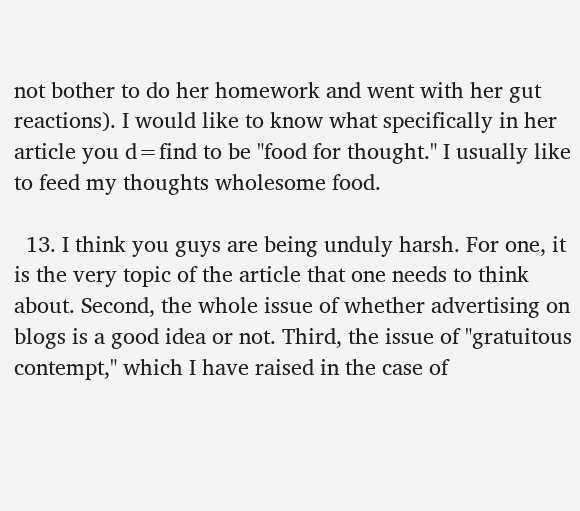not bother to do her homework and went with her gut reactions). I would like to know what specifically in her article you d=find to be "food for thought." I usually like to feed my thoughts wholesome food.

  13. I think you guys are being unduly harsh. For one, it is the very topic of the article that one needs to think about. Second, the whole issue of whether advertising on blogs is a good idea or not. Third, the issue of "gratuitous contempt," which I have raised in the case of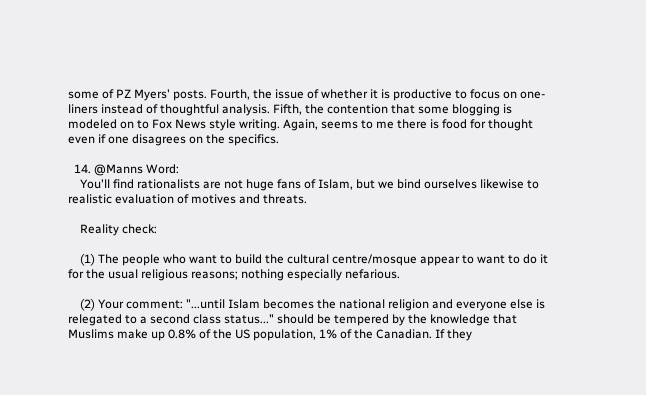some of PZ Myers' posts. Fourth, the issue of whether it is productive to focus on one-liners instead of thoughtful analysis. Fifth, the contention that some blogging is modeled on to Fox News style writing. Again, seems to me there is food for thought even if one disagrees on the specifics.

  14. @Manns Word:
    You'll find rationalists are not huge fans of Islam, but we bind ourselves likewise to realistic evaluation of motives and threats.

    Reality check:

    (1) The people who want to build the cultural centre/mosque appear to want to do it for the usual religious reasons; nothing especially nefarious.

    (2) Your comment: "...until Islam becomes the national religion and everyone else is relegated to a second class status..." should be tempered by the knowledge that Muslims make up 0.8% of the US population, 1% of the Canadian. If they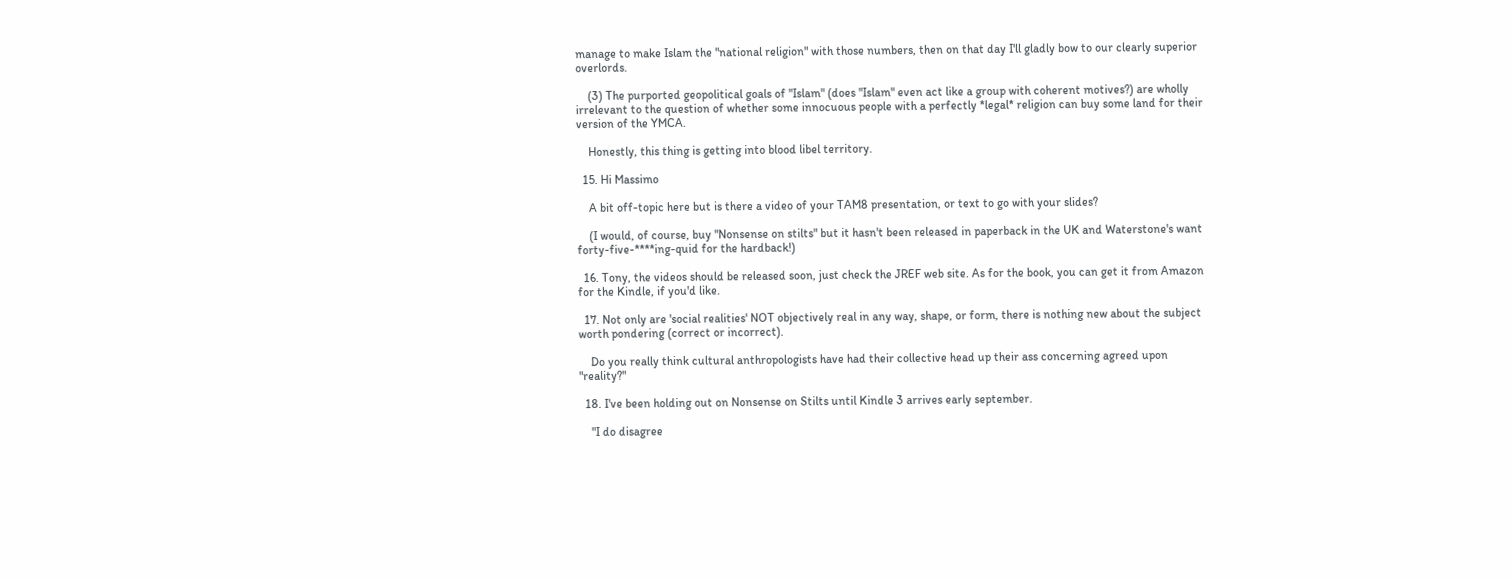manage to make Islam the "national religion" with those numbers, then on that day I'll gladly bow to our clearly superior overlords.

    (3) The purported geopolitical goals of "Islam" (does "Islam" even act like a group with coherent motives?) are wholly irrelevant to the question of whether some innocuous people with a perfectly *legal* religion can buy some land for their version of the YMCA.

    Honestly, this thing is getting into blood libel territory.

  15. Hi Massimo

    A bit off-topic here but is there a video of your TAM8 presentation, or text to go with your slides?

    (I would, of course, buy "Nonsense on stilts" but it hasn't been released in paperback in the UK and Waterstone's want forty-five-****ing-quid for the hardback!)

  16. Tony, the videos should be released soon, just check the JREF web site. As for the book, you can get it from Amazon for the Kindle, if you'd like.

  17. Not only are 'social realities' NOT objectively real in any way, shape, or form, there is nothing new about the subject worth pondering (correct or incorrect).

    Do you really think cultural anthropologists have had their collective head up their ass concerning agreed upon "reality?"

  18. I've been holding out on Nonsense on Stilts until Kindle 3 arrives early september.

    "I do disagree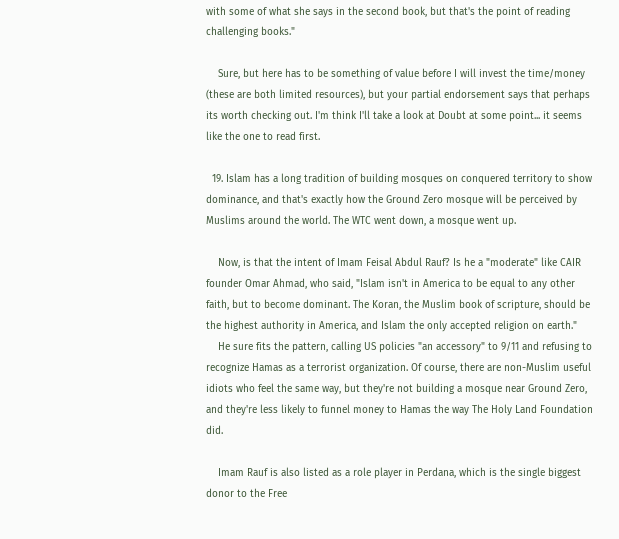with some of what she says in the second book, but that's the point of reading challenging books."

    Sure, but here has to be something of value before I will invest the time/money (these are both limited resources), but your partial endorsement says that perhaps its worth checking out. I'm think I'll take a look at Doubt at some point... it seems like the one to read first.

  19. Islam has a long tradition of building mosques on conquered territory to show dominance, and that's exactly how the Ground Zero mosque will be perceived by Muslims around the world. The WTC went down, a mosque went up.

    Now, is that the intent of Imam Feisal Abdul Rauf? Is he a "moderate" like CAIR founder Omar Ahmad, who said, "Islam isn't in America to be equal to any other faith, but to become dominant. The Koran, the Muslim book of scripture, should be the highest authority in America, and Islam the only accepted religion on earth."
    He sure fits the pattern, calling US policies "an accessory" to 9/11 and refusing to recognize Hamas as a terrorist organization. Of course, there are non-Muslim useful idiots who feel the same way, but they're not building a mosque near Ground Zero, and they're less likely to funnel money to Hamas the way The Holy Land Foundation did.

    Imam Rauf is also listed as a role player in Perdana, which is the single biggest donor to the Free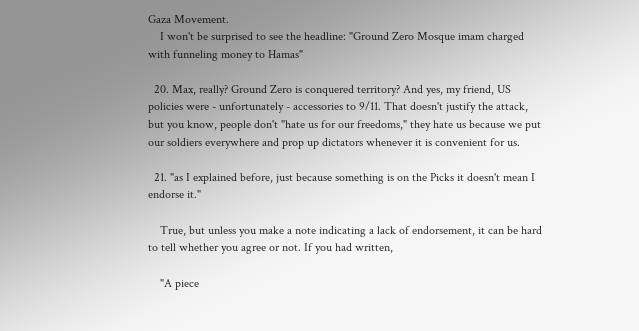Gaza Movement.
    I won't be surprised to see the headline: "Ground Zero Mosque imam charged with funneling money to Hamas"

  20. Max, really? Ground Zero is conquered territory? And yes, my friend, US policies were - unfortunately - accessories to 9/11. That doesn't justify the attack, but you know, people don't "hate us for our freedoms," they hate us because we put our soldiers everywhere and prop up dictators whenever it is convenient for us.

  21. "as I explained before, just because something is on the Picks it doesn't mean I endorse it."

    True, but unless you make a note indicating a lack of endorsement, it can be hard to tell whether you agree or not. If you had written,

    "A piece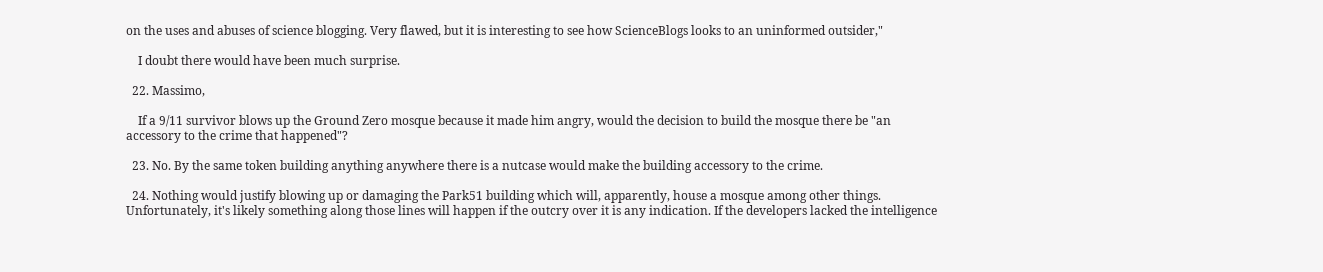on the uses and abuses of science blogging. Very flawed, but it is interesting to see how ScienceBlogs looks to an uninformed outsider,"

    I doubt there would have been much surprise.

  22. Massimo,

    If a 9/11 survivor blows up the Ground Zero mosque because it made him angry, would the decision to build the mosque there be "an accessory to the crime that happened"?

  23. No. By the same token building anything anywhere there is a nutcase would make the building accessory to the crime.

  24. Nothing would justify blowing up or damaging the Park51 building which will, apparently, house a mosque among other things. Unfortunately, it's likely something along those lines will happen if the outcry over it is any indication. If the developers lacked the intelligence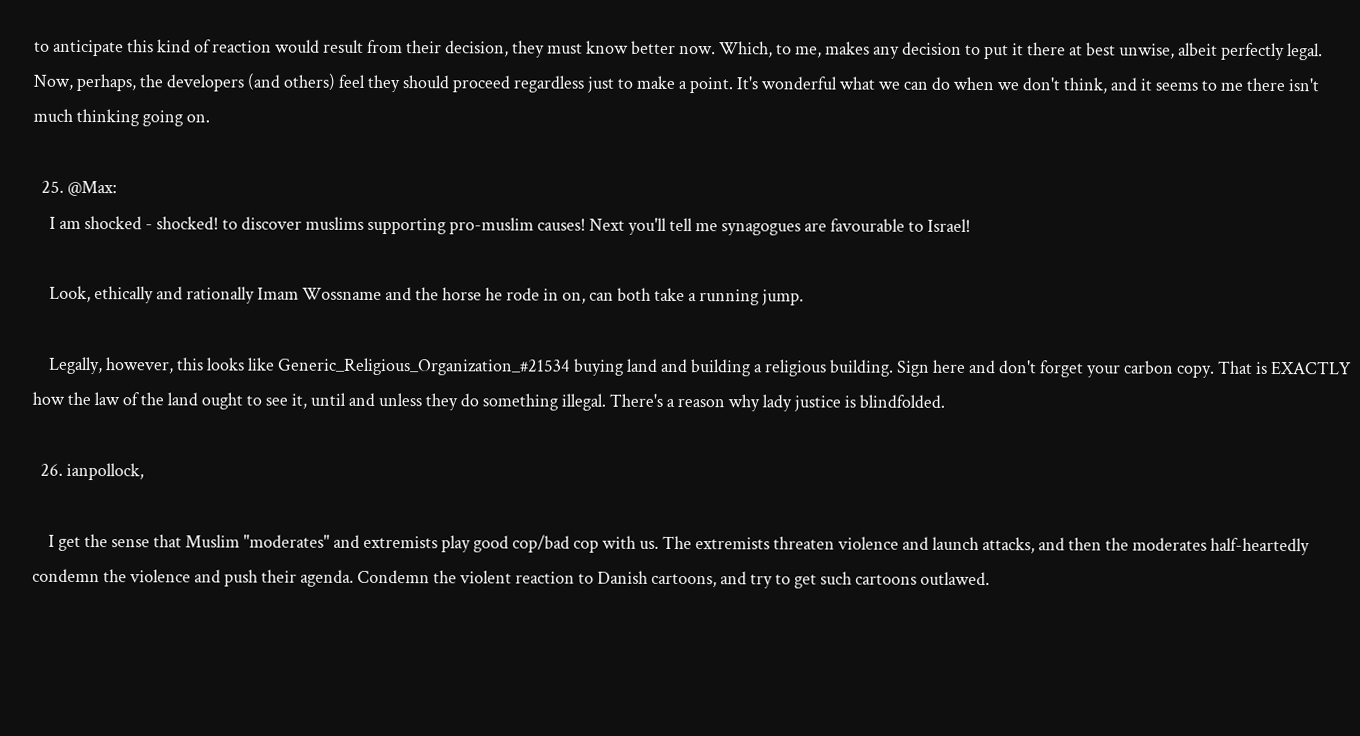to anticipate this kind of reaction would result from their decision, they must know better now. Which, to me, makes any decision to put it there at best unwise, albeit perfectly legal. Now, perhaps, the developers (and others) feel they should proceed regardless just to make a point. It's wonderful what we can do when we don't think, and it seems to me there isn't much thinking going on.

  25. @Max:
    I am shocked - shocked! to discover muslims supporting pro-muslim causes! Next you'll tell me synagogues are favourable to Israel!

    Look, ethically and rationally Imam Wossname and the horse he rode in on, can both take a running jump.

    Legally, however, this looks like Generic_Religious_Organization_#21534 buying land and building a religious building. Sign here and don't forget your carbon copy. That is EXACTLY how the law of the land ought to see it, until and unless they do something illegal. There's a reason why lady justice is blindfolded.

  26. ianpollock,

    I get the sense that Muslim "moderates" and extremists play good cop/bad cop with us. The extremists threaten violence and launch attacks, and then the moderates half-heartedly condemn the violence and push their agenda. Condemn the violent reaction to Danish cartoons, and try to get such cartoons outlawed.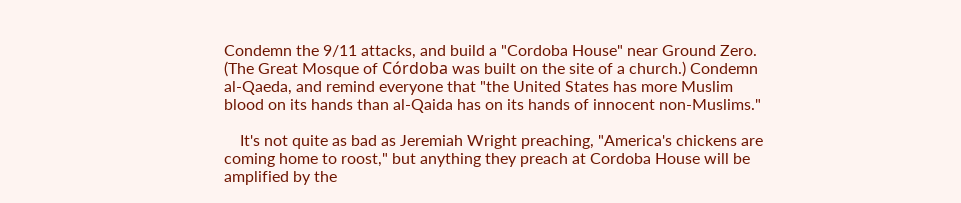Condemn the 9/11 attacks, and build a "Cordoba House" near Ground Zero. (The Great Mosque of Córdoba was built on the site of a church.) Condemn al-Qaeda, and remind everyone that "the United States has more Muslim blood on its hands than al-Qaida has on its hands of innocent non-Muslims."

    It's not quite as bad as Jeremiah Wright preaching, "America's chickens are coming home to roost," but anything they preach at Cordoba House will be amplified by the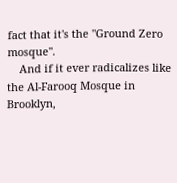fact that it's the "Ground Zero mosque".
    And if it ever radicalizes like the Al-Farooq Mosque in Brooklyn,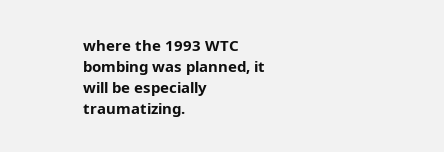where the 1993 WTC bombing was planned, it will be especially traumatizing.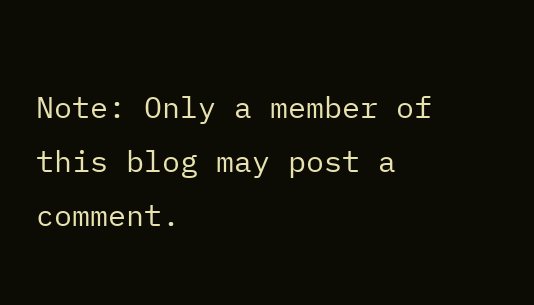Note: Only a member of this blog may post a comment.